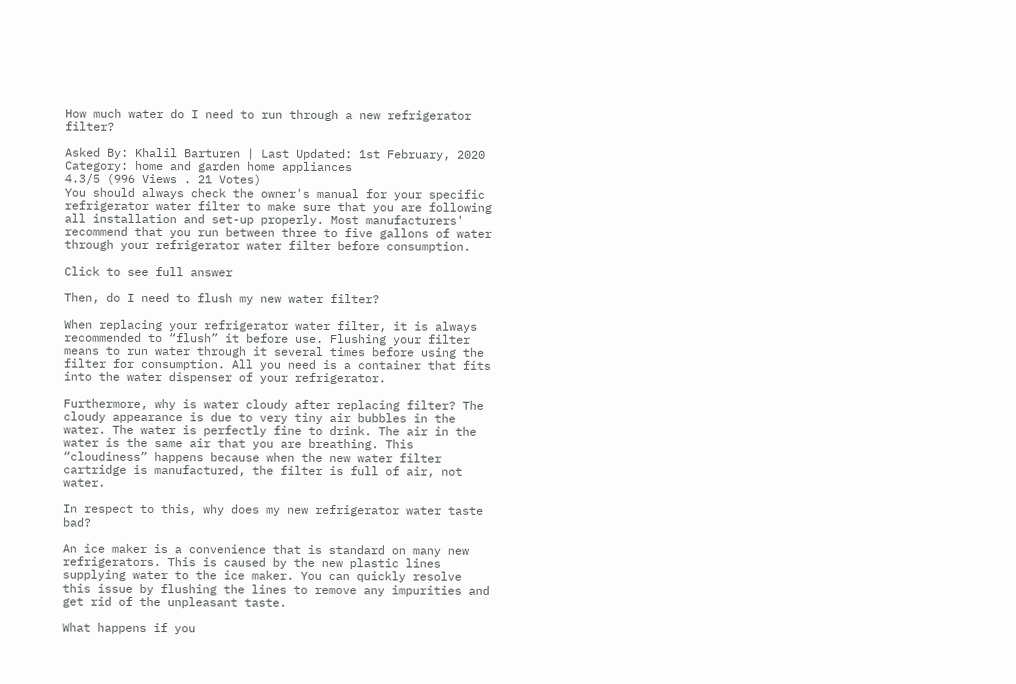How much water do I need to run through a new refrigerator filter?

Asked By: Khalil Barturen | Last Updated: 1st February, 2020
Category: home and garden home appliances
4.3/5 (996 Views . 21 Votes)
You should always check the owner's manual for your specific refrigerator water filter to make sure that you are following all installation and set-up properly. Most manufacturers' recommend that you run between three to five gallons of water through your refrigerator water filter before consumption.

Click to see full answer

Then, do I need to flush my new water filter?

When replacing your refrigerator water filter, it is always recommended to “flush” it before use. Flushing your filter means to run water through it several times before using the filter for consumption. All you need is a container that fits into the water dispenser of your refrigerator.

Furthermore, why is water cloudy after replacing filter? The cloudy appearance is due to very tiny air bubbles in the water. The water is perfectly fine to drink. The air in the water is the same air that you are breathing. This “cloudiness” happens because when the new water filter cartridge is manufactured, the filter is full of air, not water.

In respect to this, why does my new refrigerator water taste bad?

An ice maker is a convenience that is standard on many new refrigerators. This is caused by the new plastic lines supplying water to the ice maker. You can quickly resolve this issue by flushing the lines to remove any impurities and get rid of the unpleasant taste.

What happens if you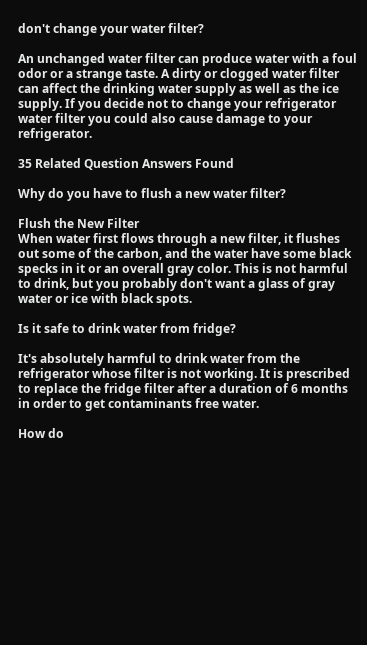don't change your water filter?

An unchanged water filter can produce water with a foul odor or a strange taste. A dirty or clogged water filter can affect the drinking water supply as well as the ice supply. If you decide not to change your refrigerator water filter you could also cause damage to your refrigerator.

35 Related Question Answers Found

Why do you have to flush a new water filter?

Flush the New Filter
When water first flows through a new filter, it flushes out some of the carbon, and the water have some black specks in it or an overall gray color. This is not harmful to drink, but you probably don't want a glass of gray water or ice with black spots.

Is it safe to drink water from fridge?

It's absolutely harmful to drink water from the refrigerator whose filter is not working. It is prescribed to replace the fridge filter after a duration of 6 months in order to get contaminants free water.

How do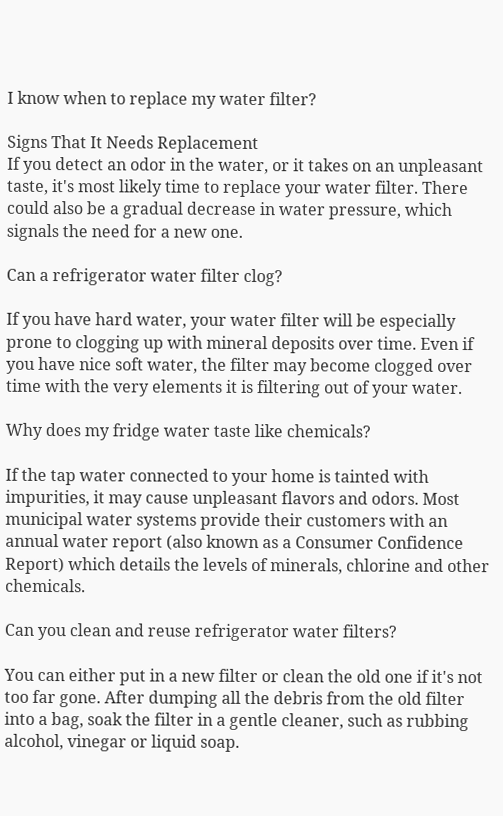I know when to replace my water filter?

Signs That It Needs Replacement
If you detect an odor in the water, or it takes on an unpleasant taste, it's most likely time to replace your water filter. There could also be a gradual decrease in water pressure, which signals the need for a new one.

Can a refrigerator water filter clog?

If you have hard water, your water filter will be especially prone to clogging up with mineral deposits over time. Even if you have nice soft water, the filter may become clogged over time with the very elements it is filtering out of your water.

Why does my fridge water taste like chemicals?

If the tap water connected to your home is tainted with impurities, it may cause unpleasant flavors and odors. Most municipal water systems provide their customers with an annual water report (also known as a Consumer Confidence Report) which details the levels of minerals, chlorine and other chemicals.

Can you clean and reuse refrigerator water filters?

You can either put in a new filter or clean the old one if it's not too far gone. After dumping all the debris from the old filter into a bag, soak the filter in a gentle cleaner, such as rubbing alcohol, vinegar or liquid soap.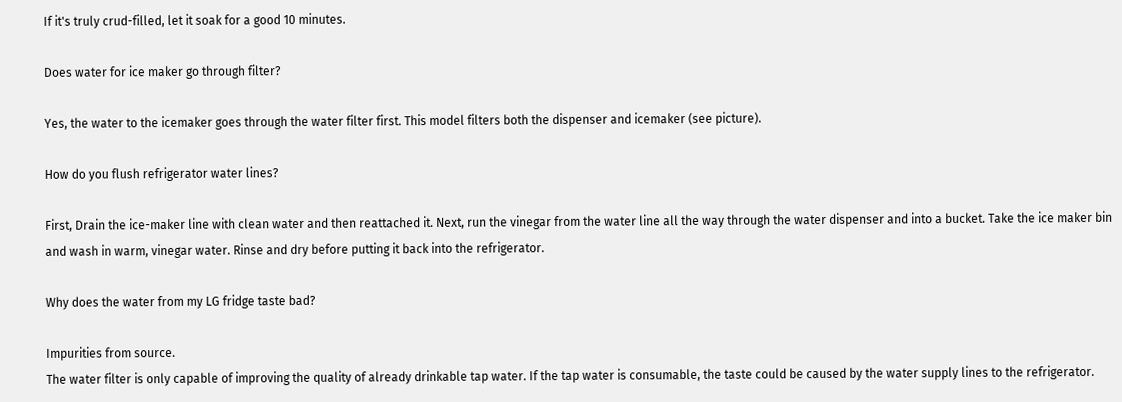If it's truly crud-filled, let it soak for a good 10 minutes.

Does water for ice maker go through filter?

Yes, the water to the icemaker goes through the water filter first. This model filters both the dispenser and icemaker (see picture).

How do you flush refrigerator water lines?

First, Drain the ice-maker line with clean water and then reattached it. Next, run the vinegar from the water line all the way through the water dispenser and into a bucket. Take the ice maker bin and wash in warm, vinegar water. Rinse and dry before putting it back into the refrigerator.

Why does the water from my LG fridge taste bad?

Impurities from source.
The water filter is only capable of improving the quality of already drinkable tap water. If the tap water is consumable, the taste could be caused by the water supply lines to the refrigerator.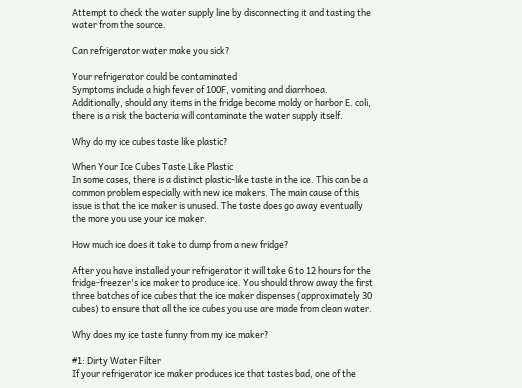Attempt to check the water supply line by disconnecting it and tasting the water from the source.

Can refrigerator water make you sick?

Your refrigerator could be contaminated
Symptoms include a high fever of 100F, vomiting and diarrhoea. Additionally, should any items in the fridge become moldy or harbor E. coli, there is a risk the bacteria will contaminate the water supply itself.

Why do my ice cubes taste like plastic?

When Your Ice Cubes Taste Like Plastic
In some cases, there is a distinct plastic-like taste in the ice. This can be a common problem especially with new ice makers. The main cause of this issue is that the ice maker is unused. The taste does go away eventually the more you use your ice maker.

How much ice does it take to dump from a new fridge?

After you have installed your refrigerator it will take 6 to 12 hours for the fridge-freezer's ice maker to produce ice. You should throw away the first three batches of ice cubes that the ice maker dispenses (approximately 30 cubes) to ensure that all the ice cubes you use are made from clean water.

Why does my ice taste funny from my ice maker?

#1: Dirty Water Filter
If your refrigerator ice maker produces ice that tastes bad, one of the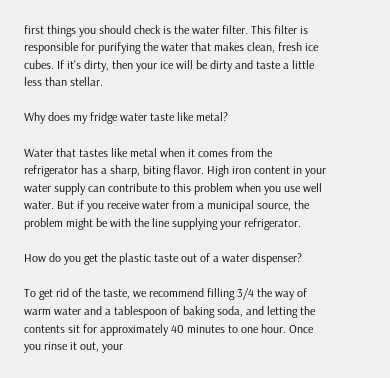first things you should check is the water filter. This filter is responsible for purifying the water that makes clean, fresh ice cubes. If it's dirty, then your ice will be dirty and taste a little less than stellar.

Why does my fridge water taste like metal?

Water that tastes like metal when it comes from the refrigerator has a sharp, biting flavor. High iron content in your water supply can contribute to this problem when you use well water. But if you receive water from a municipal source, the problem might be with the line supplying your refrigerator.

How do you get the plastic taste out of a water dispenser?

To get rid of the taste, we recommend filling 3/4 the way of warm water and a tablespoon of baking soda, and letting the contents sit for approximately 40 minutes to one hour. Once you rinse it out, your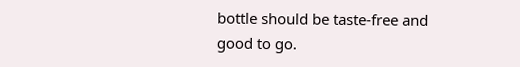bottle should be taste-free and good to go.